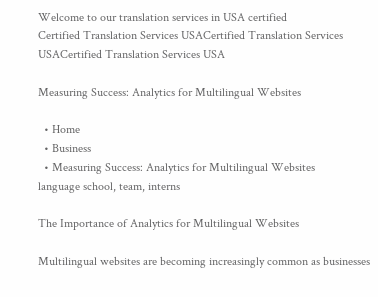Welcome to our translation services in USA certified
Certified Translation Services USACertified Translation Services USACertified Translation Services USA

Measuring Success: Analytics for Multilingual Websites

  • Home
  • Business
  • Measuring Success: Analytics for Multilingual Websites
language school, team, interns

The Importance of Analytics for Multilingual Websites

Multilingual websites are becoming increasingly common as businesses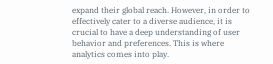expand their global reach. However, in order to effectively cater to a diverse audience, it is crucial to have a deep understanding of user behavior and preferences. This is where analytics comes into play.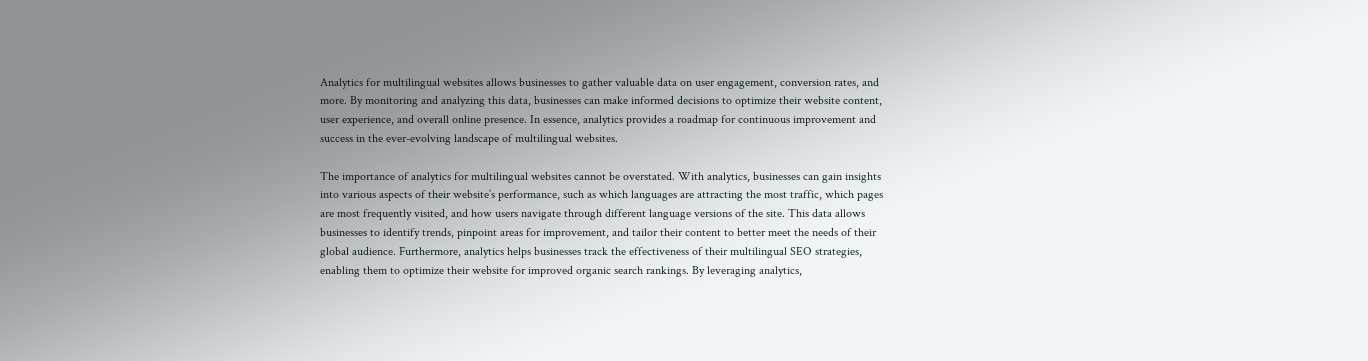Analytics for multilingual websites allows businesses to gather valuable data on user engagement, conversion rates, and more. By monitoring and analyzing this data, businesses can make informed decisions to optimize their website content, user experience, and overall online presence. In essence, analytics provides a roadmap for continuous improvement and success in the ever-evolving landscape of multilingual websites.

The importance of analytics for multilingual websites cannot be overstated. With analytics, businesses can gain insights into various aspects of their website’s performance, such as which languages are attracting the most traffic, which pages are most frequently visited, and how users navigate through different language versions of the site. This data allows businesses to identify trends, pinpoint areas for improvement, and tailor their content to better meet the needs of their global audience. Furthermore, analytics helps businesses track the effectiveness of their multilingual SEO strategies, enabling them to optimize their website for improved organic search rankings. By leveraging analytics,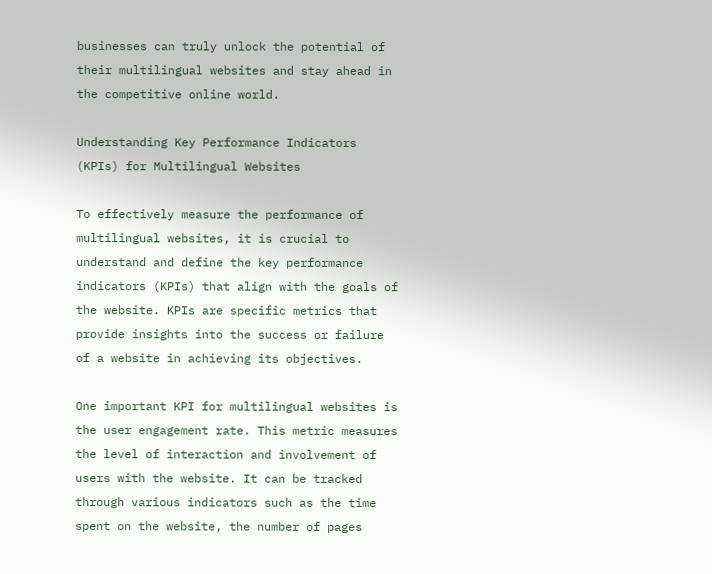businesses can truly unlock the potential of their multilingual websites and stay ahead in the competitive online world.

Understanding Key Performance Indicators (KPIs) for Multilingual Websites

To effectively measure the performance of multilingual websites, it is crucial to understand and define the key performance indicators (KPIs) that align with the goals of the website. KPIs are specific metrics that provide insights into the success or failure of a website in achieving its objectives.

One important KPI for multilingual websites is the user engagement rate. This metric measures the level of interaction and involvement of users with the website. It can be tracked through various indicators such as the time spent on the website, the number of pages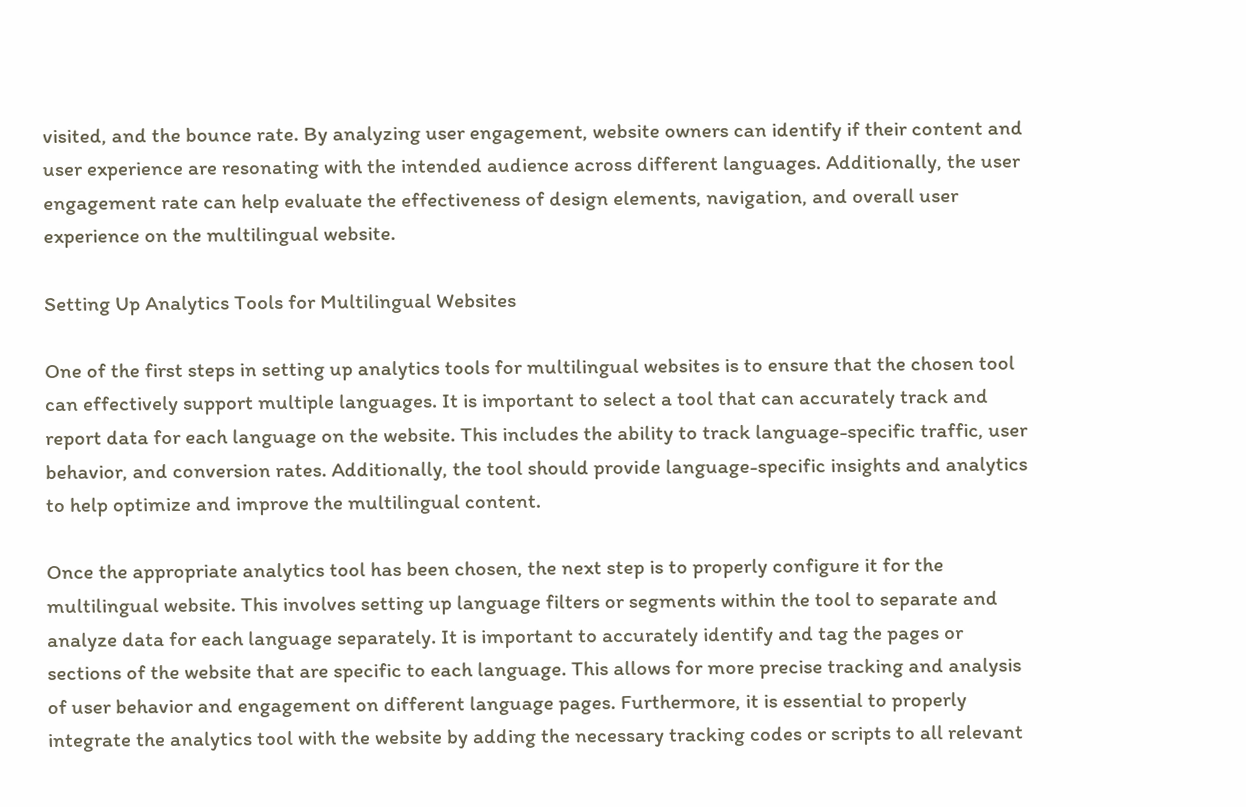visited, and the bounce rate. By analyzing user engagement, website owners can identify if their content and user experience are resonating with the intended audience across different languages. Additionally, the user engagement rate can help evaluate the effectiveness of design elements, navigation, and overall user experience on the multilingual website.

Setting Up Analytics Tools for Multilingual Websites

One of the first steps in setting up analytics tools for multilingual websites is to ensure that the chosen tool can effectively support multiple languages. It is important to select a tool that can accurately track and report data for each language on the website. This includes the ability to track language-specific traffic, user behavior, and conversion rates. Additionally, the tool should provide language-specific insights and analytics to help optimize and improve the multilingual content.

Once the appropriate analytics tool has been chosen, the next step is to properly configure it for the multilingual website. This involves setting up language filters or segments within the tool to separate and analyze data for each language separately. It is important to accurately identify and tag the pages or sections of the website that are specific to each language. This allows for more precise tracking and analysis of user behavior and engagement on different language pages. Furthermore, it is essential to properly integrate the analytics tool with the website by adding the necessary tracking codes or scripts to all relevant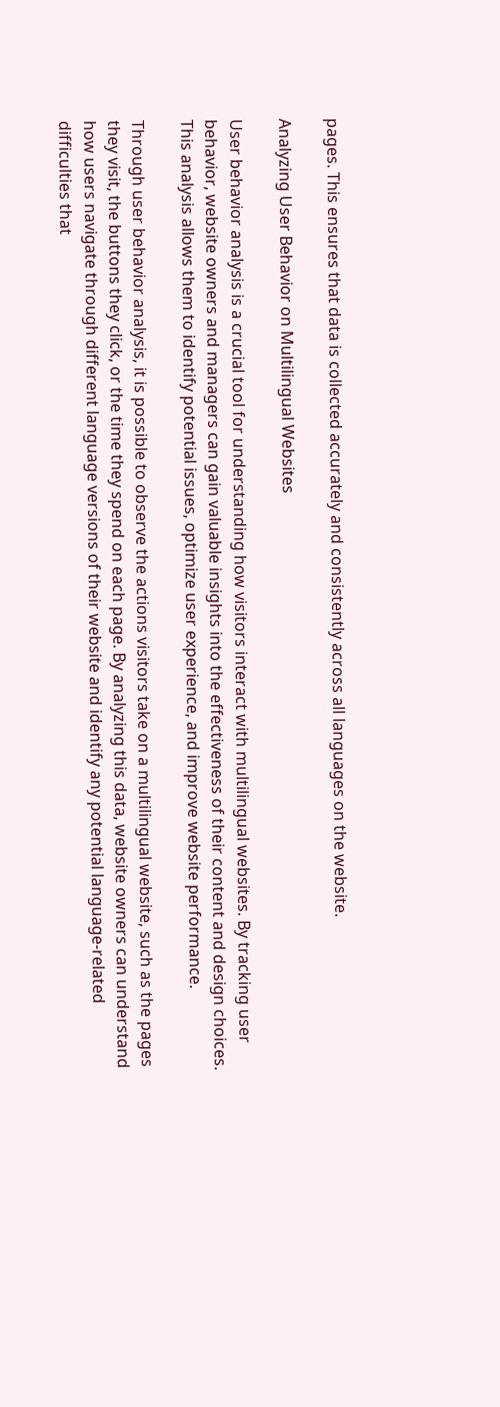pages. This ensures that data is collected accurately and consistently across all languages on the website.

Analyzing User Behavior on Multilingual Websites

User behavior analysis is a crucial tool for understanding how visitors interact with multilingual websites. By tracking user behavior, website owners and managers can gain valuable insights into the effectiveness of their content and design choices. This analysis allows them to identify potential issues, optimize user experience, and improve website performance.

Through user behavior analysis, it is possible to observe the actions visitors take on a multilingual website, such as the pages they visit, the buttons they click, or the time they spend on each page. By analyzing this data, website owners can understand how users navigate through different language versions of their website and identify any potential language-related difficulties that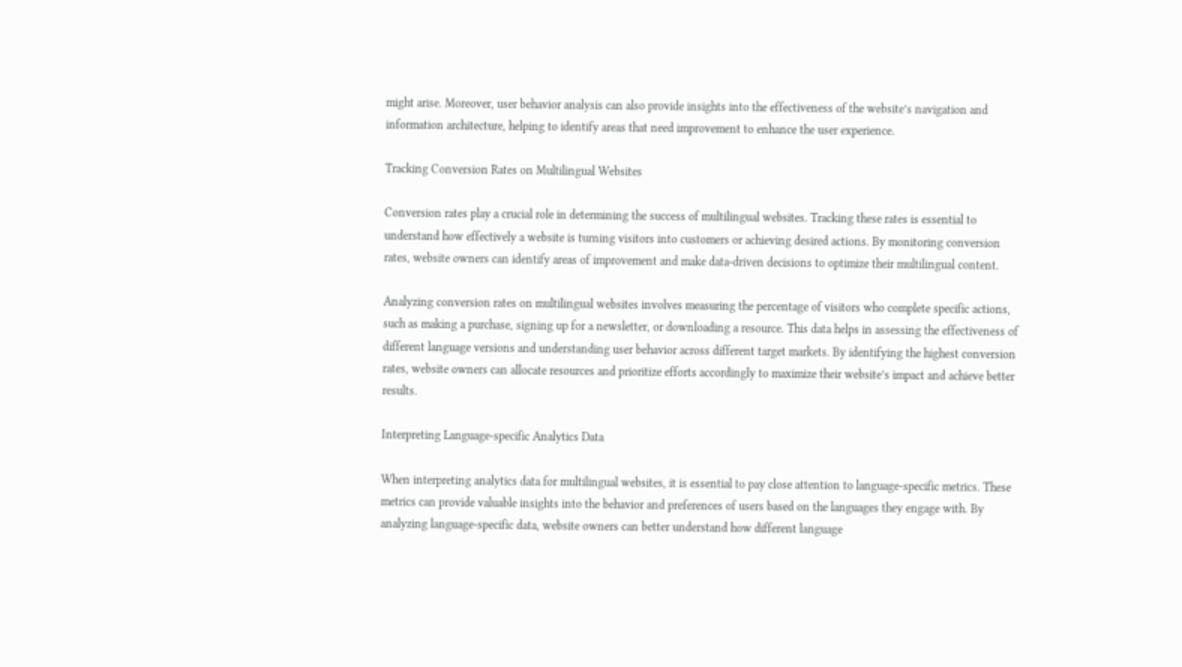might arise. Moreover, user behavior analysis can also provide insights into the effectiveness of the website’s navigation and information architecture, helping to identify areas that need improvement to enhance the user experience.

Tracking Conversion Rates on Multilingual Websites

Conversion rates play a crucial role in determining the success of multilingual websites. Tracking these rates is essential to understand how effectively a website is turning visitors into customers or achieving desired actions. By monitoring conversion rates, website owners can identify areas of improvement and make data-driven decisions to optimize their multilingual content.

Analyzing conversion rates on multilingual websites involves measuring the percentage of visitors who complete specific actions, such as making a purchase, signing up for a newsletter, or downloading a resource. This data helps in assessing the effectiveness of different language versions and understanding user behavior across different target markets. By identifying the highest conversion rates, website owners can allocate resources and prioritize efforts accordingly to maximize their website’s impact and achieve better results.

Interpreting Language-specific Analytics Data

When interpreting analytics data for multilingual websites, it is essential to pay close attention to language-specific metrics. These metrics can provide valuable insights into the behavior and preferences of users based on the languages they engage with. By analyzing language-specific data, website owners can better understand how different language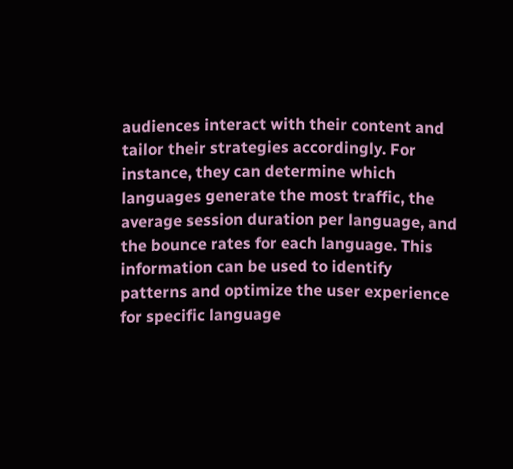audiences interact with their content and tailor their strategies accordingly. For instance, they can determine which languages generate the most traffic, the average session duration per language, and the bounce rates for each language. This information can be used to identify patterns and optimize the user experience for specific language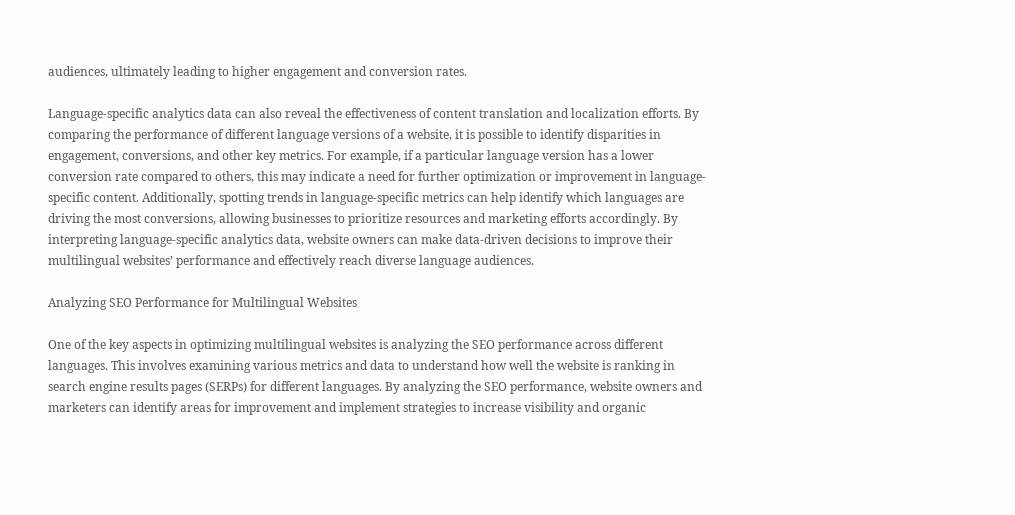audiences, ultimately leading to higher engagement and conversion rates.

Language-specific analytics data can also reveal the effectiveness of content translation and localization efforts. By comparing the performance of different language versions of a website, it is possible to identify disparities in engagement, conversions, and other key metrics. For example, if a particular language version has a lower conversion rate compared to others, this may indicate a need for further optimization or improvement in language-specific content. Additionally, spotting trends in language-specific metrics can help identify which languages are driving the most conversions, allowing businesses to prioritize resources and marketing efforts accordingly. By interpreting language-specific analytics data, website owners can make data-driven decisions to improve their multilingual websites’ performance and effectively reach diverse language audiences.

Analyzing SEO Performance for Multilingual Websites

One of the key aspects in optimizing multilingual websites is analyzing the SEO performance across different languages. This involves examining various metrics and data to understand how well the website is ranking in search engine results pages (SERPs) for different languages. By analyzing the SEO performance, website owners and marketers can identify areas for improvement and implement strategies to increase visibility and organic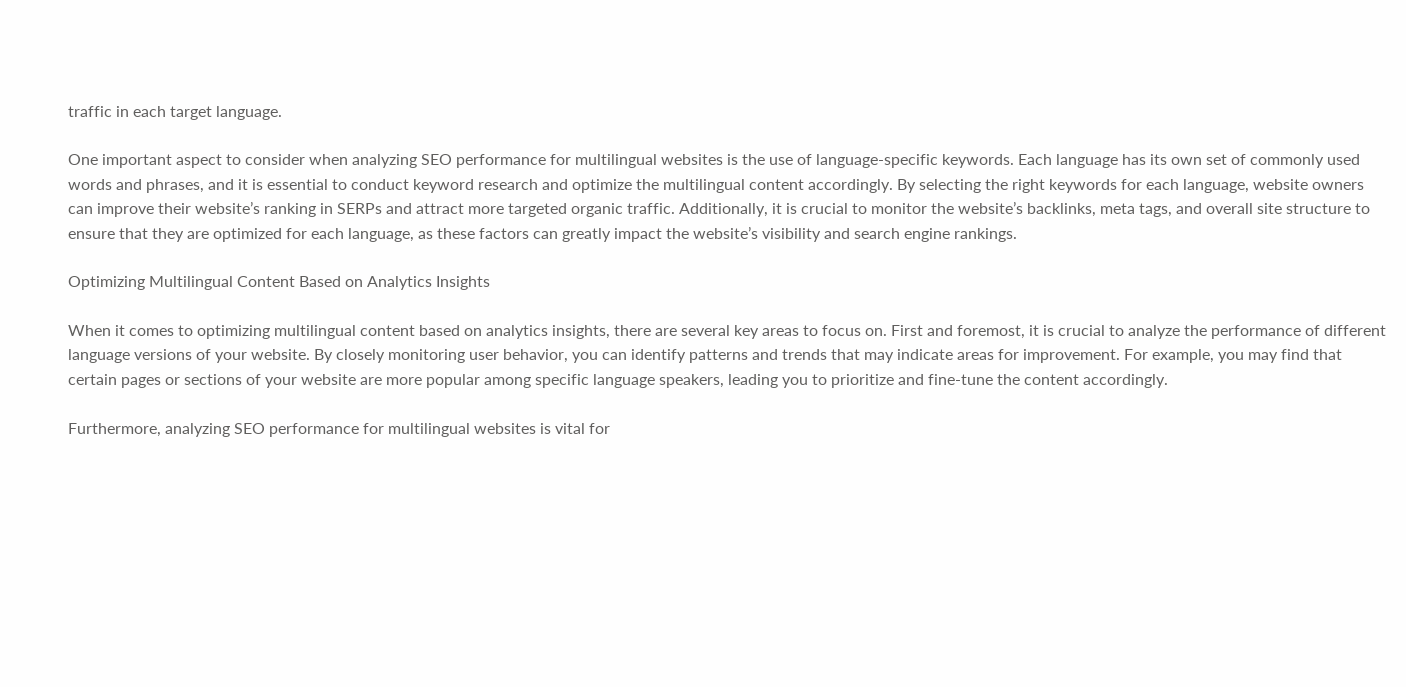traffic in each target language.

One important aspect to consider when analyzing SEO performance for multilingual websites is the use of language-specific keywords. Each language has its own set of commonly used words and phrases, and it is essential to conduct keyword research and optimize the multilingual content accordingly. By selecting the right keywords for each language, website owners can improve their website’s ranking in SERPs and attract more targeted organic traffic. Additionally, it is crucial to monitor the website’s backlinks, meta tags, and overall site structure to ensure that they are optimized for each language, as these factors can greatly impact the website’s visibility and search engine rankings.

Optimizing Multilingual Content Based on Analytics Insights

When it comes to optimizing multilingual content based on analytics insights, there are several key areas to focus on. First and foremost, it is crucial to analyze the performance of different language versions of your website. By closely monitoring user behavior, you can identify patterns and trends that may indicate areas for improvement. For example, you may find that certain pages or sections of your website are more popular among specific language speakers, leading you to prioritize and fine-tune the content accordingly.

Furthermore, analyzing SEO performance for multilingual websites is vital for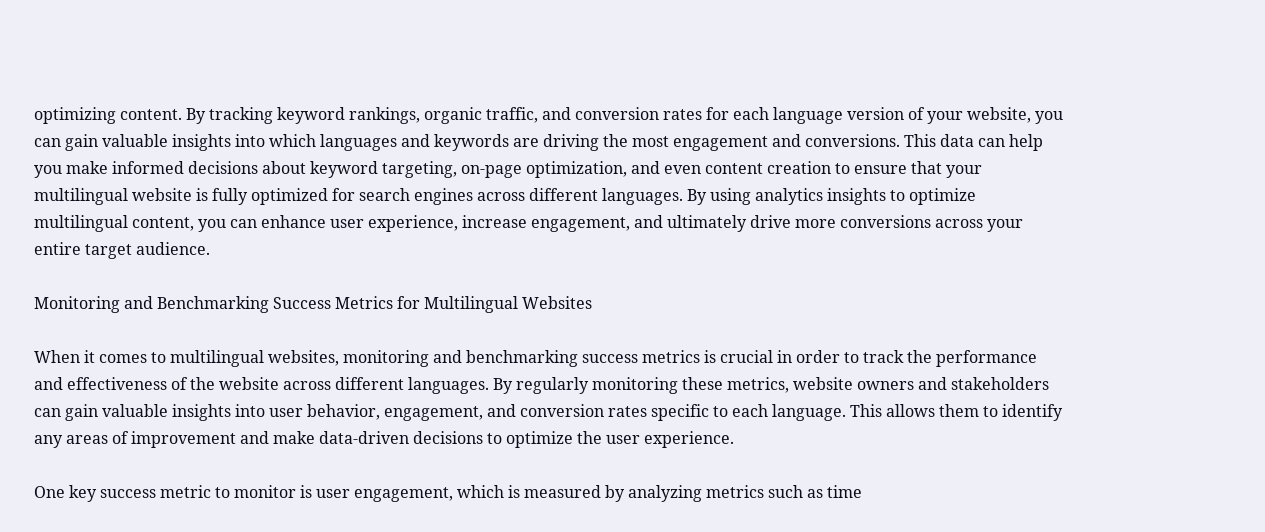optimizing content. By tracking keyword rankings, organic traffic, and conversion rates for each language version of your website, you can gain valuable insights into which languages and keywords are driving the most engagement and conversions. This data can help you make informed decisions about keyword targeting, on-page optimization, and even content creation to ensure that your multilingual website is fully optimized for search engines across different languages. By using analytics insights to optimize multilingual content, you can enhance user experience, increase engagement, and ultimately drive more conversions across your entire target audience.

Monitoring and Benchmarking Success Metrics for Multilingual Websites

When it comes to multilingual websites, monitoring and benchmarking success metrics is crucial in order to track the performance and effectiveness of the website across different languages. By regularly monitoring these metrics, website owners and stakeholders can gain valuable insights into user behavior, engagement, and conversion rates specific to each language. This allows them to identify any areas of improvement and make data-driven decisions to optimize the user experience.

One key success metric to monitor is user engagement, which is measured by analyzing metrics such as time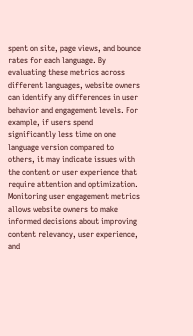spent on site, page views, and bounce rates for each language. By evaluating these metrics across different languages, website owners can identify any differences in user behavior and engagement levels. For example, if users spend significantly less time on one language version compared to others, it may indicate issues with the content or user experience that require attention and optimization. Monitoring user engagement metrics allows website owners to make informed decisions about improving content relevancy, user experience, and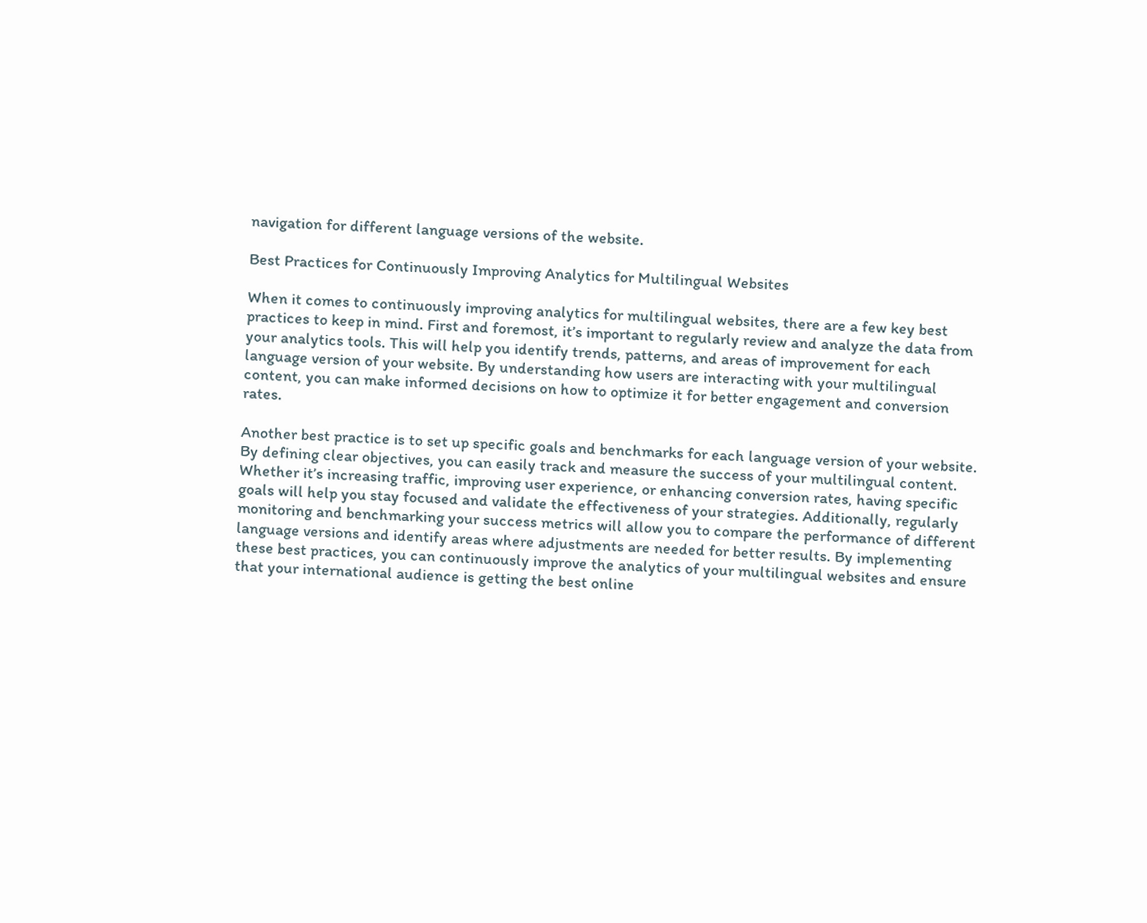navigation for different language versions of the website.

Best Practices for Continuously Improving Analytics for Multilingual Websites

When it comes to continuously improving analytics for multilingual websites, there are a few key best practices to keep in mind. First and foremost, it’s important to regularly review and analyze the data from your analytics tools. This will help you identify trends, patterns, and areas of improvement for each language version of your website. By understanding how users are interacting with your multilingual content, you can make informed decisions on how to optimize it for better engagement and conversion rates.

Another best practice is to set up specific goals and benchmarks for each language version of your website. By defining clear objectives, you can easily track and measure the success of your multilingual content. Whether it’s increasing traffic, improving user experience, or enhancing conversion rates, having specific goals will help you stay focused and validate the effectiveness of your strategies. Additionally, regularly monitoring and benchmarking your success metrics will allow you to compare the performance of different language versions and identify areas where adjustments are needed for better results. By implementing these best practices, you can continuously improve the analytics of your multilingual websites and ensure that your international audience is getting the best online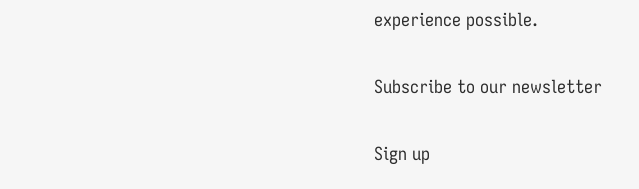experience possible.

Subscribe to our newsletter

Sign up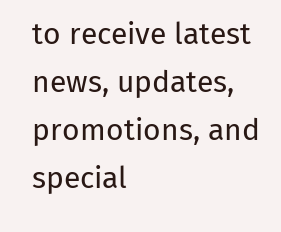to receive latest news, updates, promotions, and special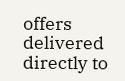offers delivered directly to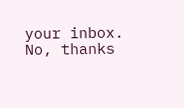your inbox.
No, thanks